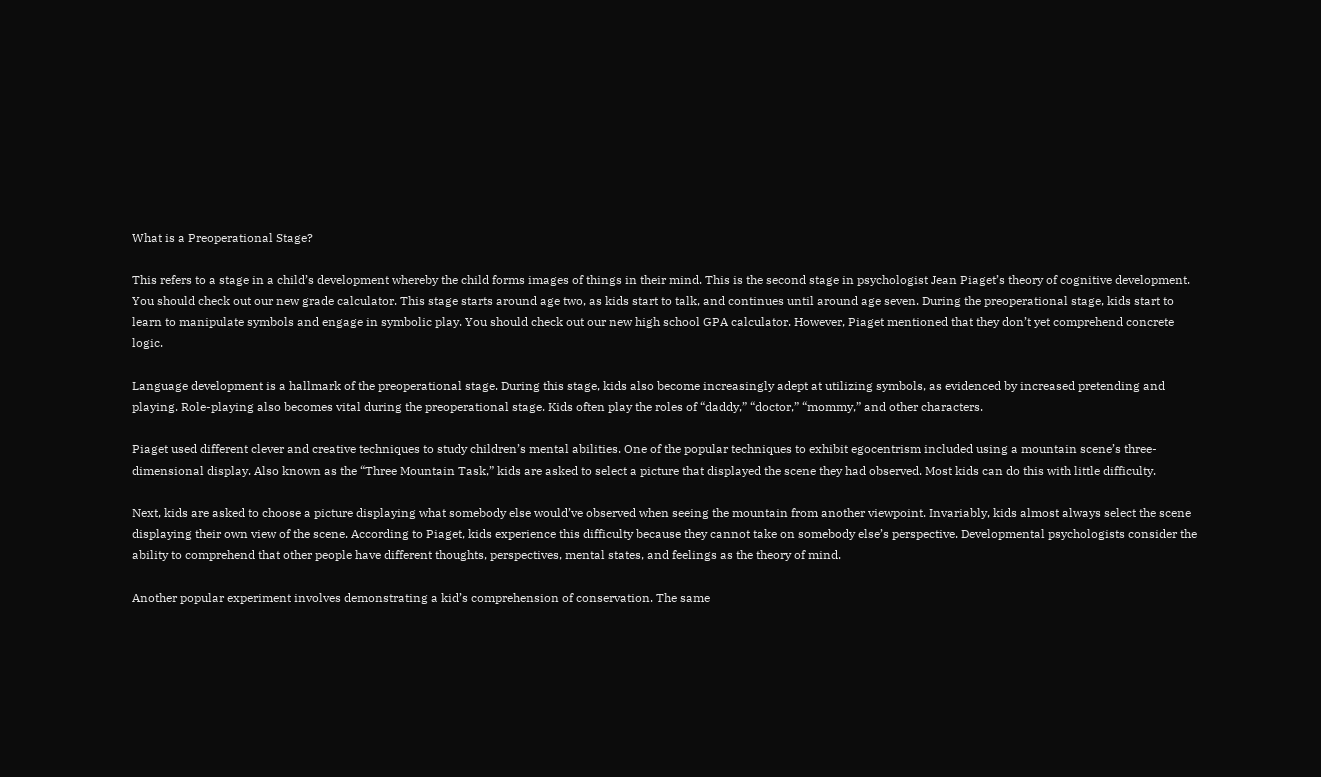What is a Preoperational Stage?

This refers to a stage in a child’s development whereby the child forms images of things in their mind. This is the second stage in psychologist Jean Piaget’s theory of cognitive development. You should check out our new grade calculator. This stage starts around age two, as kids start to talk, and continues until around age seven. During the preoperational stage, kids start to learn to manipulate symbols and engage in symbolic play. You should check out our new high school GPA calculator. However, Piaget mentioned that they don’t yet comprehend concrete logic.

Language development is a hallmark of the preoperational stage. During this stage, kids also become increasingly adept at utilizing symbols, as evidenced by increased pretending and playing. Role-playing also becomes vital during the preoperational stage. Kids often play the roles of “daddy,” “doctor,” “mommy,” and other characters.

Piaget used different clever and creative techniques to study children’s mental abilities. One of the popular techniques to exhibit egocentrism included using a mountain scene’s three-dimensional display. Also known as the “Three Mountain Task,” kids are asked to select a picture that displayed the scene they had observed. Most kids can do this with little difficulty.

Next, kids are asked to choose a picture displaying what somebody else would’ve observed when seeing the mountain from another viewpoint. Invariably, kids almost always select the scene displaying their own view of the scene. According to Piaget, kids experience this difficulty because they cannot take on somebody else’s perspective. Developmental psychologists consider the ability to comprehend that other people have different thoughts, perspectives, mental states, and feelings as the theory of mind.

Another popular experiment involves demonstrating a kid’s comprehension of conservation. The same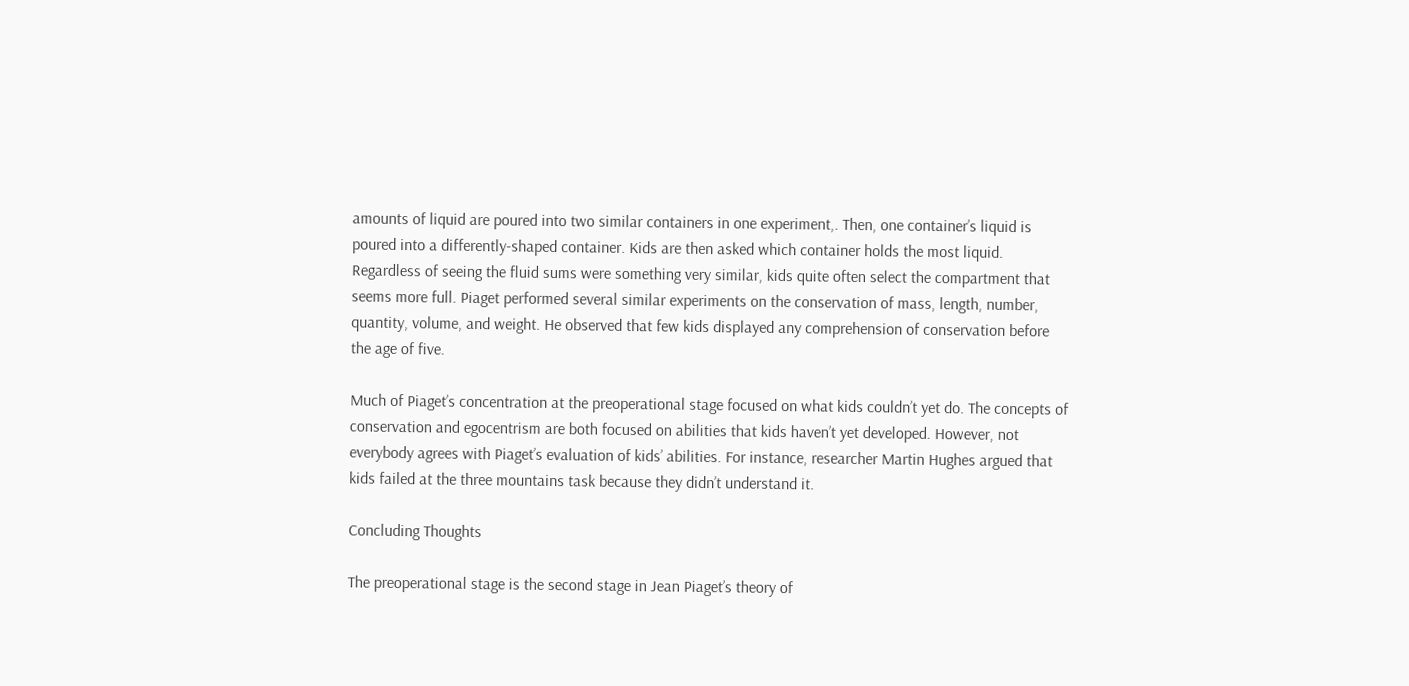amounts of liquid are poured into two similar containers in one experiment,. Then, one container’s liquid is poured into a differently-shaped container. Kids are then asked which container holds the most liquid. Regardless of seeing the fluid sums were something very similar, kids quite often select the compartment that seems more full. Piaget performed several similar experiments on the conservation of mass, length, number, quantity, volume, and weight. He observed that few kids displayed any comprehension of conservation before the age of five.

Much of Piaget’s concentration at the preoperational stage focused on what kids couldn’t yet do. The concepts of conservation and egocentrism are both focused on abilities that kids haven’t yet developed. However, not everybody agrees with Piaget’s evaluation of kids’ abilities. For instance, researcher Martin Hughes argued that kids failed at the three mountains task because they didn’t understand it.

Concluding Thoughts

The preoperational stage is the second stage in Jean Piaget’s theory of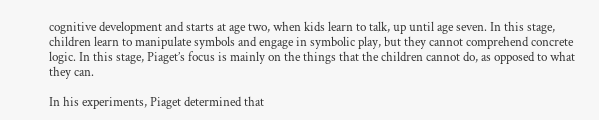cognitive development and starts at age two, when kids learn to talk, up until age seven. In this stage, children learn to manipulate symbols and engage in symbolic play, but they cannot comprehend concrete logic. In this stage, Piaget’s focus is mainly on the things that the children cannot do, as opposed to what they can.

In his experiments, Piaget determined that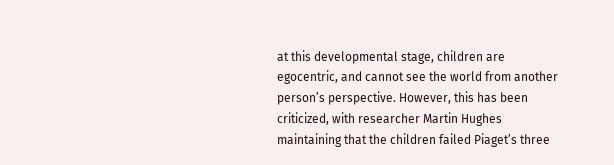at this developmental stage, children are egocentric, and cannot see the world from another person’s perspective. However, this has been criticized, with researcher Martin Hughes maintaining that the children failed Piaget’s three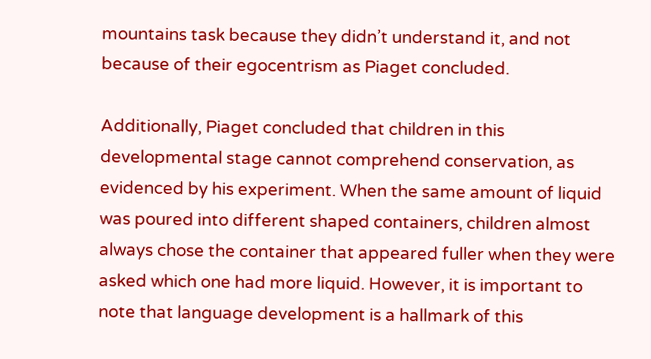mountains task because they didn’t understand it, and not because of their egocentrism as Piaget concluded.

Additionally, Piaget concluded that children in this developmental stage cannot comprehend conservation, as evidenced by his experiment. When the same amount of liquid was poured into different shaped containers, children almost always chose the container that appeared fuller when they were asked which one had more liquid. However, it is important to note that language development is a hallmark of this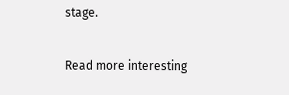stage.

Read more interesting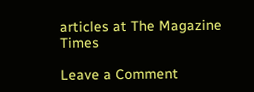articles at The Magazine Times

Leave a Comment